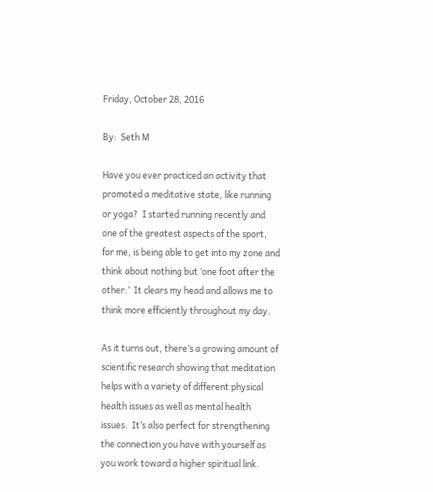Friday, October 28, 2016

By:  Seth M

Have you ever practiced an activity that promoted a meditative state, like running or yoga?  I started running recently and one of the greatest aspects of the sport, for me, is being able to get into my zone and think about nothing but ‘one foot after the other.’  It clears my head and allows me to think more efficiently throughout my day.

As it turns out, there’s a growing amount of scientific research showing that meditation helps with a variety of different physical health issues as well as mental health issues.  It’s also perfect for strengthening the connection you have with yourself as you work toward a higher spiritual link.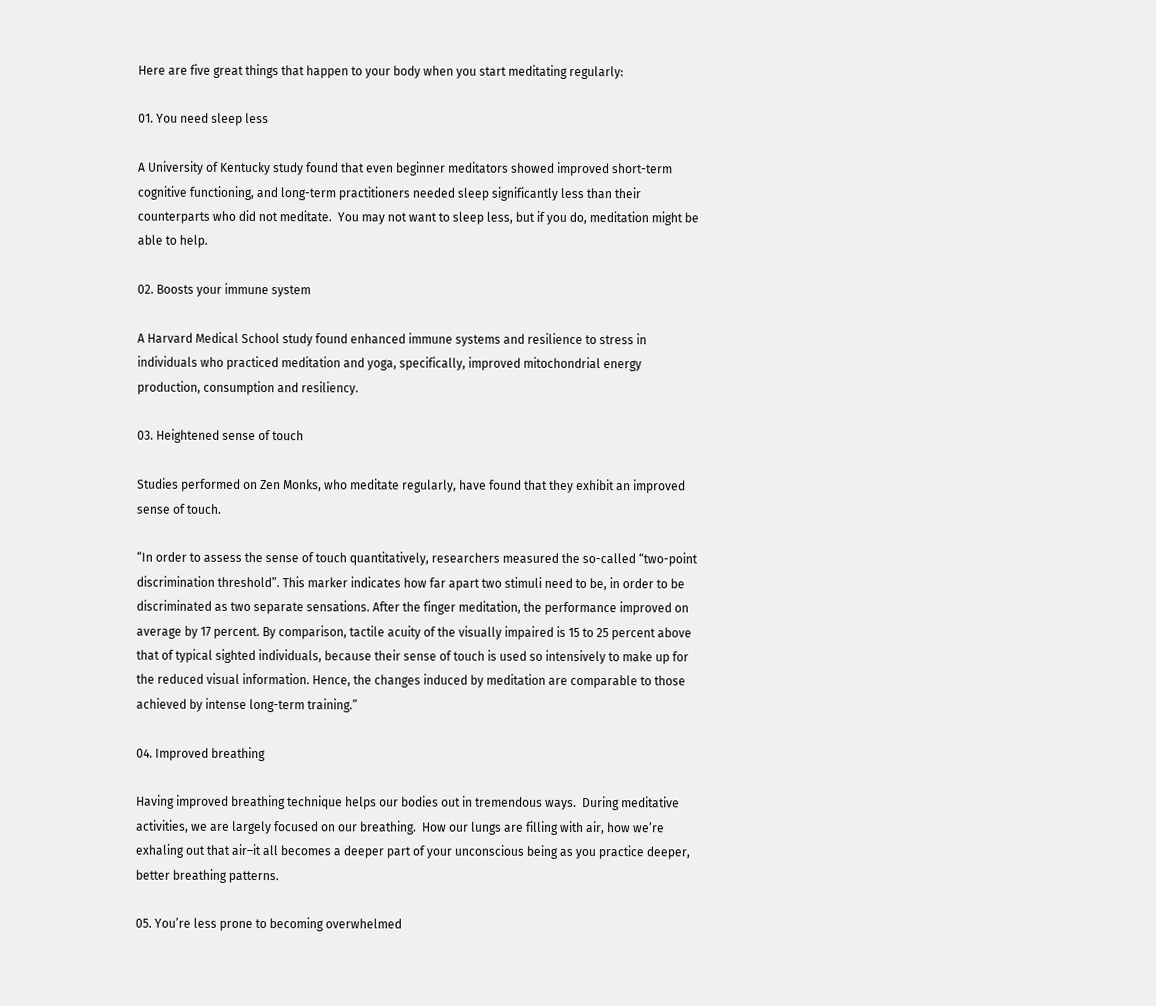Here are five great things that happen to your body when you start meditating regularly:

01. You need sleep less

A University of Kentucky study found that even beginner meditators showed improved short-term cognitive functioning, and long-term practitioners needed sleep significantly less than their counterparts who did not meditate.  You may not want to sleep less, but if you do, meditation might be able to help.

02. Boosts your immune system

A Harvard Medical School study found enhanced immune systems and resilience to stress in individuals who practiced meditation and yoga, specifically, improved mitochondrial energy production, consumption and resiliency.

03. Heightened sense of touch

Studies performed on Zen Monks, who meditate regularly, have found that they exhibit an improved sense of touch.

“In order to assess the sense of touch quantitatively, researchers measured the so-called “two-point discrimination threshold”. This marker indicates how far apart two stimuli need to be, in order to be discriminated as two separate sensations. After the finger meditation, the performance improved on average by 17 percent. By comparison, tactile acuity of the visually impaired is 15 to 25 percent above that of typical sighted individuals, because their sense of touch is used so intensively to make up for the reduced visual information. Hence, the changes induced by meditation are comparable to those achieved by intense long-term training.”

04. Improved breathing

Having improved breathing technique helps our bodies out in tremendous ways.  During meditative activities, we are largely focused on our breathing.  How our lungs are filling with air, how we’re exhaling out that air–it all becomes a deeper part of your unconscious being as you practice deeper, better breathing patterns.

05. You’re less prone to becoming overwhelmed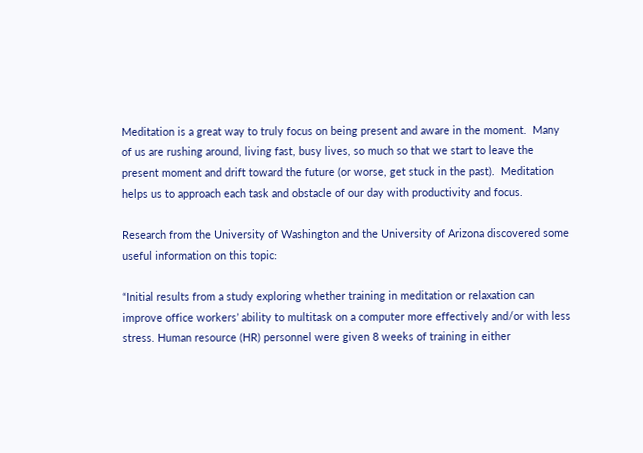Meditation is a great way to truly focus on being present and aware in the moment.  Many of us are rushing around, living fast, busy lives, so much so that we start to leave the present moment and drift toward the future (or worse, get stuck in the past).  Meditation helps us to approach each task and obstacle of our day with productivity and focus.

Research from the University of Washington and the University of Arizona discovered some useful information on this topic:

“Initial results from a study exploring whether training in meditation or relaxation can improve office workers’ ability to multitask on a computer more effectively and/or with less stress. Human resource (HR) personnel were given 8 weeks of training in either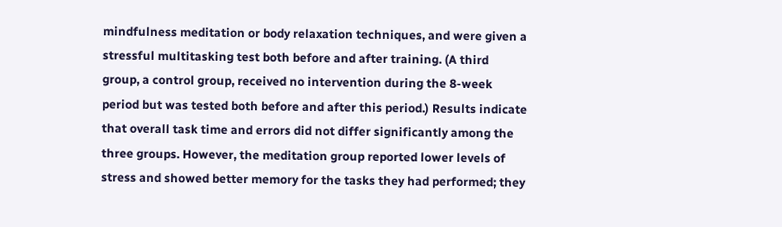mindfulness meditation or body relaxation techniques, and were given a stressful multitasking test both before and after training. (A third group, a control group, received no intervention during the 8-week period but was tested both before and after this period.) Results indicate that overall task time and errors did not differ significantly among the three groups. However, the meditation group reported lower levels of stress and showed better memory for the tasks they had performed; they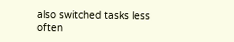also switched tasks less often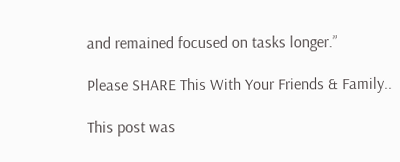and remained focused on tasks longer.”

Please SHARE This With Your Friends & Family..

This post was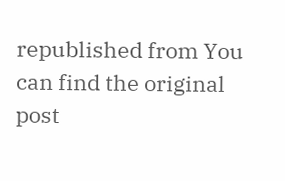republished from You can find the original post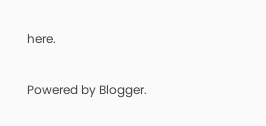here.

Powered by Blogger.